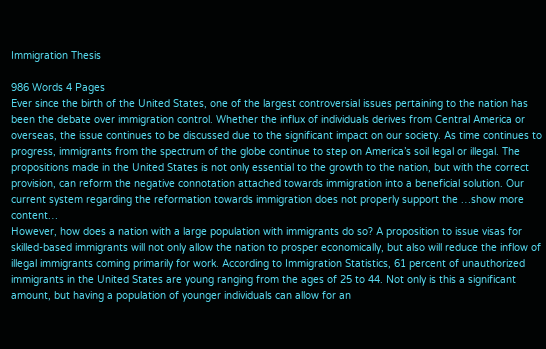Immigration Thesis

986 Words 4 Pages
Ever since the birth of the United States, one of the largest controversial issues pertaining to the nation has been the debate over immigration control. Whether the influx of individuals derives from Central America or overseas, the issue continues to be discussed due to the significant impact on our society. As time continues to progress, immigrants from the spectrum of the globe continue to step on America’s soil legal or illegal. The propositions made in the United States is not only essential to the growth to the nation, but with the correct provision, can reform the negative connotation attached towards immigration into a beneficial solution. Our current system regarding the reformation towards immigration does not properly support the …show more content…
However, how does a nation with a large population with immigrants do so? A proposition to issue visas for skilled-based immigrants will not only allow the nation to prosper economically, but also will reduce the inflow of illegal immigrants coming primarily for work. According to Immigration Statistics, 61 percent of unauthorized immigrants in the United States are young ranging from the ages of 25 to 44. Not only is this a significant amount, but having a population of younger individuals can allow for an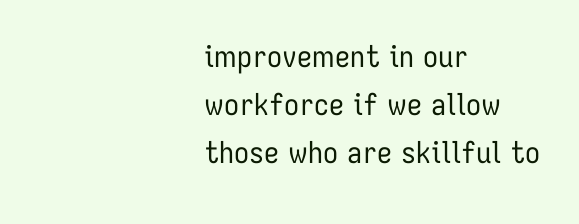improvement in our workforce if we allow those who are skillful to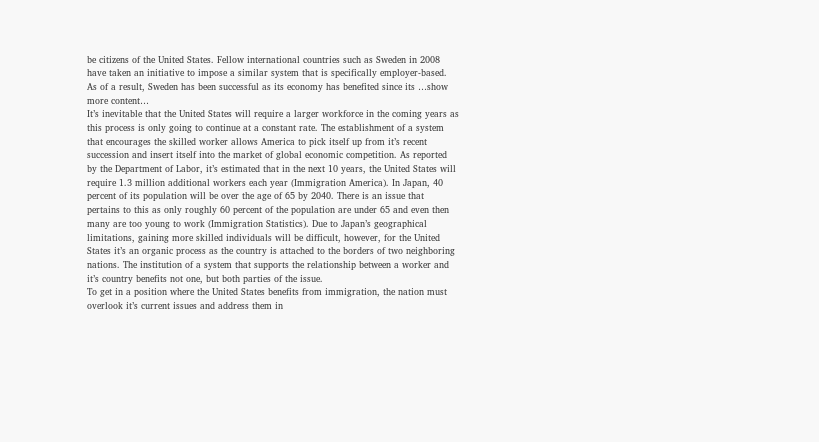be citizens of the United States. Fellow international countries such as Sweden in 2008 have taken an initiative to impose a similar system that is specifically employer-based. As of a result, Sweden has been successful as its economy has benefited since its …show more content…
It’s inevitable that the United States will require a larger workforce in the coming years as this process is only going to continue at a constant rate. The establishment of a system that encourages the skilled worker allows America to pick itself up from it’s recent succession and insert itself into the market of global economic competition. As reported by the Department of Labor, it’s estimated that in the next 10 years, the United States will require 1.3 million additional workers each year (Immigration America). In Japan, 40 percent of its population will be over the age of 65 by 2040. There is an issue that pertains to this as only roughly 60 percent of the population are under 65 and even then many are too young to work (Immigration Statistics). Due to Japan’s geographical limitations, gaining more skilled individuals will be difficult, however, for the United States it’s an organic process as the country is attached to the borders of two neighboring nations. The institution of a system that supports the relationship between a worker and it’s country benefits not one, but both parties of the issue.
To get in a position where the United States benefits from immigration, the nation must overlook it’s current issues and address them in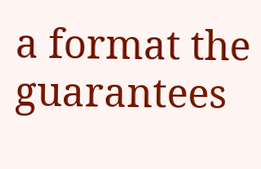a format the guarantees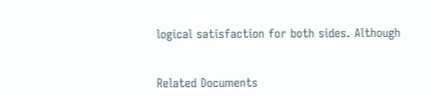logical satisfaction for both sides. Although

Related Documents